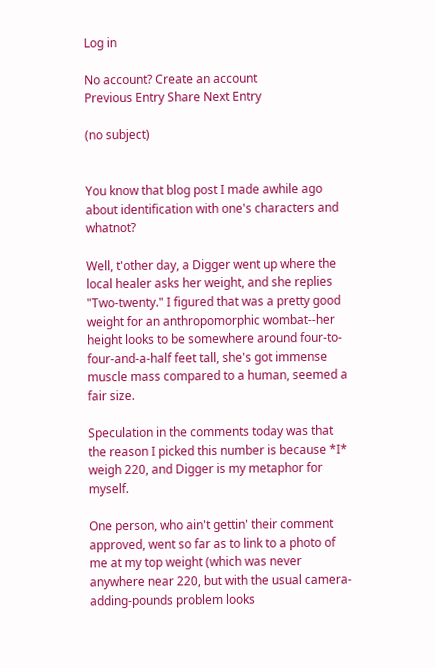Log in

No account? Create an account
Previous Entry Share Next Entry

(no subject)


You know that blog post I made awhile ago about identification with one's characters and whatnot?

Well, t'other day, a Digger went up where the local healer asks her weight, and she replies "Two-twenty." I figured that was a pretty good weight for an anthropomorphic wombat--her height looks to be somewhere around four-to-four-and-a-half feet tall, she's got immense muscle mass compared to a human, seemed a fair size.

Speculation in the comments today was that the reason I picked this number is because *I* weigh 220, and Digger is my metaphor for myself.

One person, who ain't gettin' their comment approved, went so far as to link to a photo of me at my top weight (which was never anywhere near 220, but with the usual camera-adding-pounds problem looks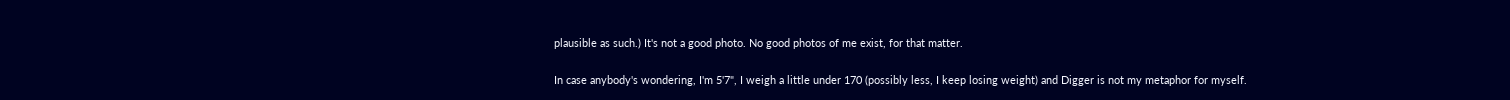plausible as such.) It's not a good photo. No good photos of me exist, for that matter.

In case anybody's wondering, I'm 5'7", I weigh a little under 170 (possibly less, I keep losing weight) and Digger is not my metaphor for myself.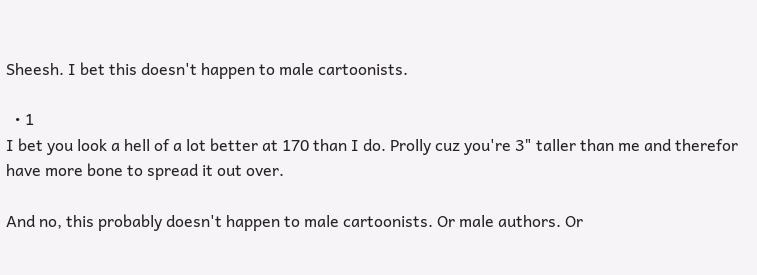Sheesh. I bet this doesn't happen to male cartoonists.

  • 1
I bet you look a hell of a lot better at 170 than I do. Prolly cuz you're 3" taller than me and therefor have more bone to spread it out over.

And no, this probably doesn't happen to male cartoonists. Or male authors. Or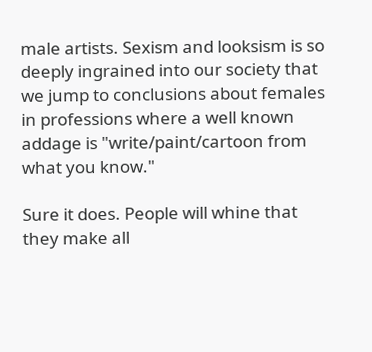male artists. Sexism and looksism is so deeply ingrained into our society that we jump to conclusions about females in professions where a well known addage is "write/paint/cartoon from what you know."

Sure it does. People will whine that they make all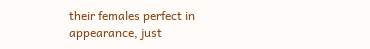their females perfect in appearance, just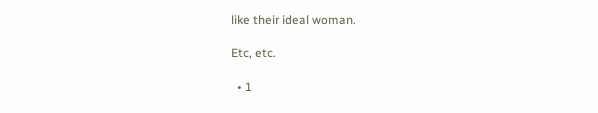like their ideal woman.

Etc, etc.

  • 1